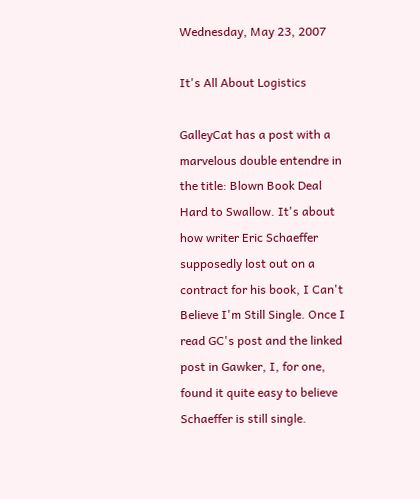Wednesday, May 23, 2007

It's All About Logistics

GalleyCat has a post with a marvelous double entendre in the title: Blown Book Deal Hard to Swallow. It's about how writer Eric Schaeffer supposedly lost out on a contract for his book, I Can't Believe I'm Still Single. Once I read GC's post and the linked post in Gawker, I, for one, found it quite easy to believe Schaeffer is still single.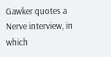Gawker quotes a Nerve interview, in which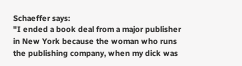Schaeffer says:
"I ended a book deal from a major publisher in New York because the woman who runs the publishing company, when my dick was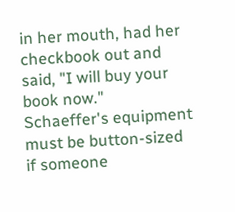in her mouth, had her checkbook out and said, "I will buy your book now."
Schaeffer's equipment must be button-sized if someone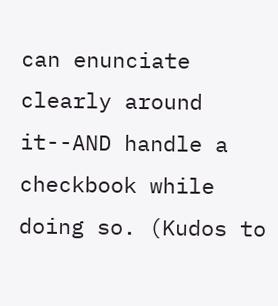can enunciate clearly around it--AND handle a checkbook while doing so. (Kudos to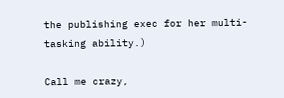the publishing exec for her multi-tasking ability.)

Call me crazy,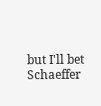but I'll bet Schaeffer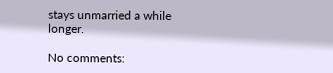stays unmarried a while longer.

No comments: